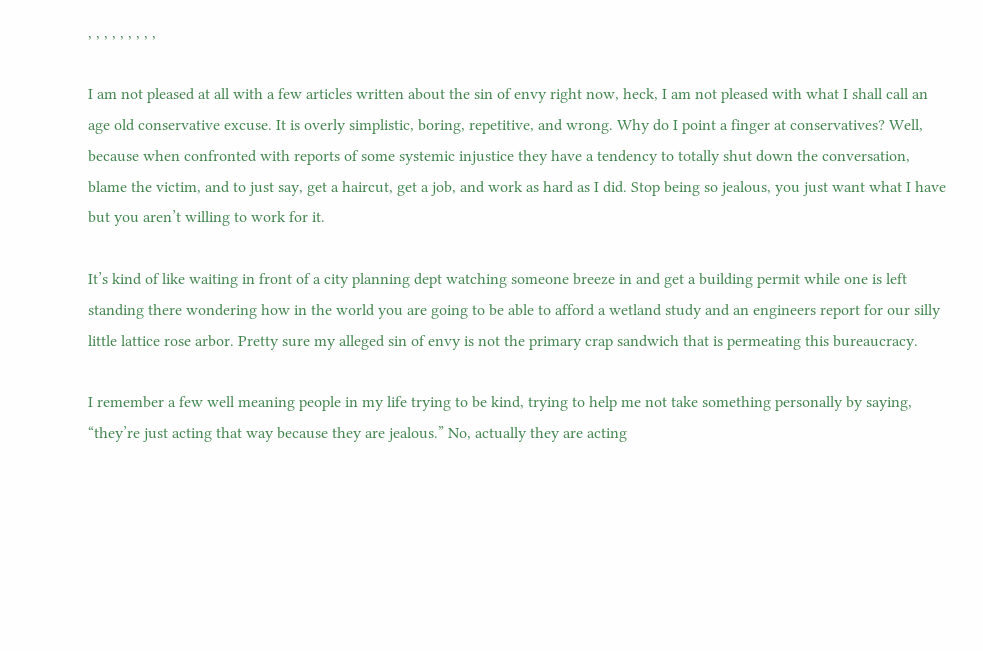, , , , , , , , ,

I am not pleased at all with a few articles written about the sin of envy right now, heck, I am not pleased with what I shall call an age old conservative excuse. It is overly simplistic, boring, repetitive, and wrong. Why do I point a finger at conservatives? Well, because when confronted with reports of some systemic injustice they have a tendency to totally shut down the conversation, blame the victim, and to just say, get a haircut, get a job, and work as hard as I did. Stop being so jealous, you just want what I have but you aren’t willing to work for it.

It’s kind of like waiting in front of a city planning dept watching someone breeze in and get a building permit while one is left standing there wondering how in the world you are going to be able to afford a wetland study and an engineers report for our silly little lattice rose arbor. Pretty sure my alleged sin of envy is not the primary crap sandwich that is permeating this bureaucracy.

I remember a few well meaning people in my life trying to be kind, trying to help me not take something personally by saying, “they’re just acting that way because they are jealous.” No, actually they are acting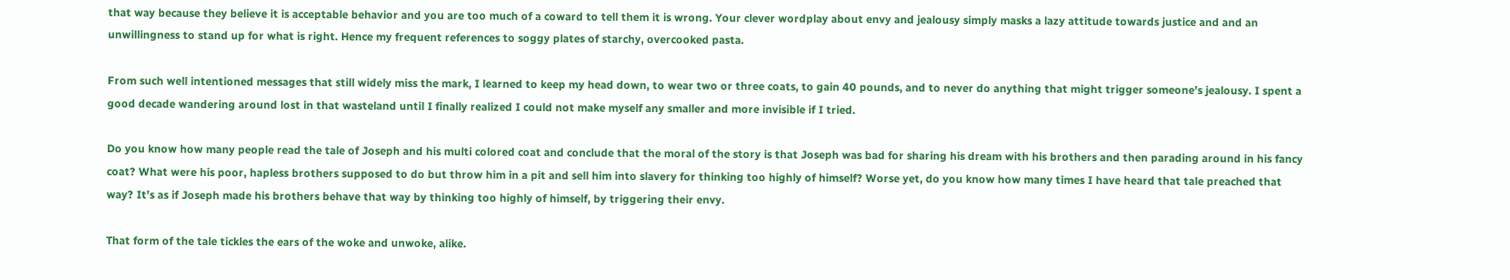that way because they believe it is acceptable behavior and you are too much of a coward to tell them it is wrong. Your clever wordplay about envy and jealousy simply masks a lazy attitude towards justice and and an unwillingness to stand up for what is right. Hence my frequent references to soggy plates of starchy, overcooked pasta.

From such well intentioned messages that still widely miss the mark, I learned to keep my head down, to wear two or three coats, to gain 40 pounds, and to never do anything that might trigger someone’s jealousy. I spent a good decade wandering around lost in that wasteland until I finally realized I could not make myself any smaller and more invisible if I tried.

Do you know how many people read the tale of Joseph and his multi colored coat and conclude that the moral of the story is that Joseph was bad for sharing his dream with his brothers and then parading around in his fancy coat? What were his poor, hapless brothers supposed to do but throw him in a pit and sell him into slavery for thinking too highly of himself? Worse yet, do you know how many times I have heard that tale preached that way? It’s as if Joseph made his brothers behave that way by thinking too highly of himself, by triggering their envy.

That form of the tale tickles the ears of the woke and unwoke, alike.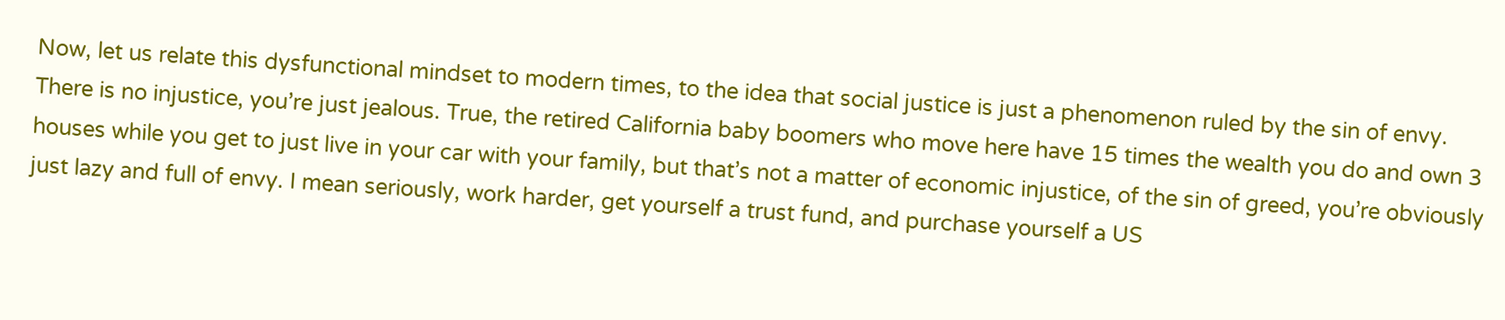Now, let us relate this dysfunctional mindset to modern times, to the idea that social justice is just a phenomenon ruled by the sin of envy. There is no injustice, you’re just jealous. True, the retired California baby boomers who move here have 15 times the wealth you do and own 3 houses while you get to just live in your car with your family, but that’s not a matter of economic injustice, of the sin of greed, you’re obviously just lazy and full of envy. I mean seriously, work harder, get yourself a trust fund, and purchase yourself a US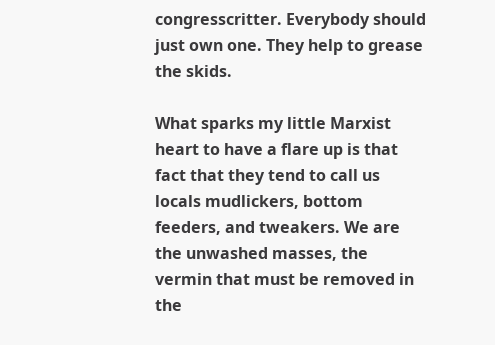congresscritter. Everybody should just own one. They help to grease the skids.

What sparks my little Marxist heart to have a flare up is that fact that they tend to call us locals mudlickers, bottom feeders, and tweakers. We are the unwashed masses, the vermin that must be removed in the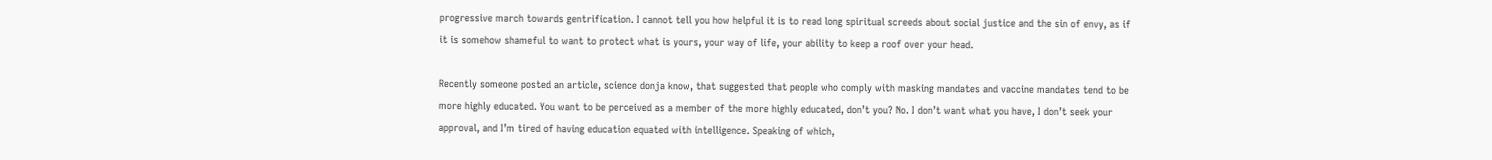progressive march towards gentrification. I cannot tell you how helpful it is to read long spiritual screeds about social justice and the sin of envy, as if it is somehow shameful to want to protect what is yours, your way of life, your ability to keep a roof over your head.

Recently someone posted an article, science donja know, that suggested that people who comply with masking mandates and vaccine mandates tend to be more highly educated. You want to be perceived as a member of the more highly educated, don’t you? No. I don’t want what you have, I don’t seek your approval, and I’m tired of having education equated with intelligence. Speaking of which,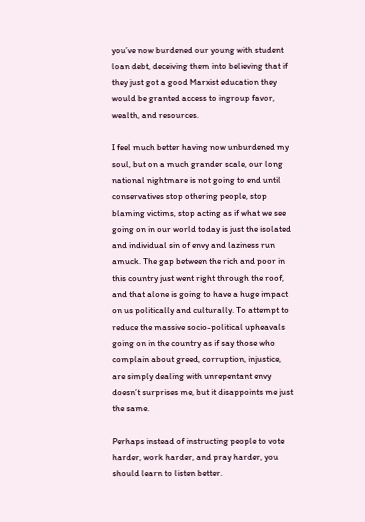you’ve now burdened our young with student loan debt, deceiving them into believing that if they just got a good Marxist education they would be granted access to ingroup favor, wealth, and resources.

I feel much better having now unburdened my soul, but on a much grander scale, our long national nightmare is not going to end until conservatives stop othering people, stop blaming victims, stop acting as if what we see going on in our world today is just the isolated and individual sin of envy and laziness run amuck. The gap between the rich and poor in this country just went right through the roof, and that alone is going to have a huge impact on us politically and culturally. To attempt to reduce the massive socio-political upheavals going on in the country as if say those who complain about greed, corruption, injustice, are simply dealing with unrepentant envy doesn’t surprises me, but it disappoints me just the same.

Perhaps instead of instructing people to vote harder, work harder, and pray harder, you should learn to listen better.